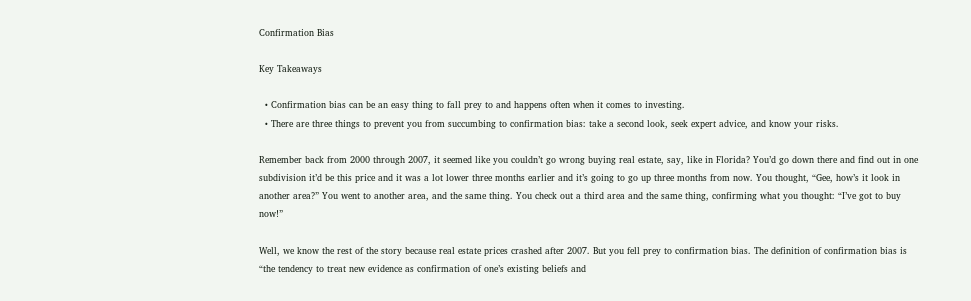Confirmation Bias

Key Takeaways

  • Confirmation bias can be an easy thing to fall prey to and happens often when it comes to investing.
  • There are three things to prevent you from succumbing to confirmation bias: take a second look, seek expert advice, and know your risks.

Remember back from 2000 through 2007, it seemed like you couldn’t go wrong buying real estate, say, like in Florida? You’d go down there and find out in one subdivision it’d be this price and it was a lot lower three months earlier and it’s going to go up three months from now. You thought, “Gee, how’s it look in another area?” You went to another area, and the same thing. You check out a third area and the same thing, confirming what you thought: “I’ve got to buy now!”

Well, we know the rest of the story because real estate prices crashed after 2007. But you fell prey to confirmation bias. The definition of confirmation bias is “the tendency to treat new evidence as confirmation of one’s existing beliefs and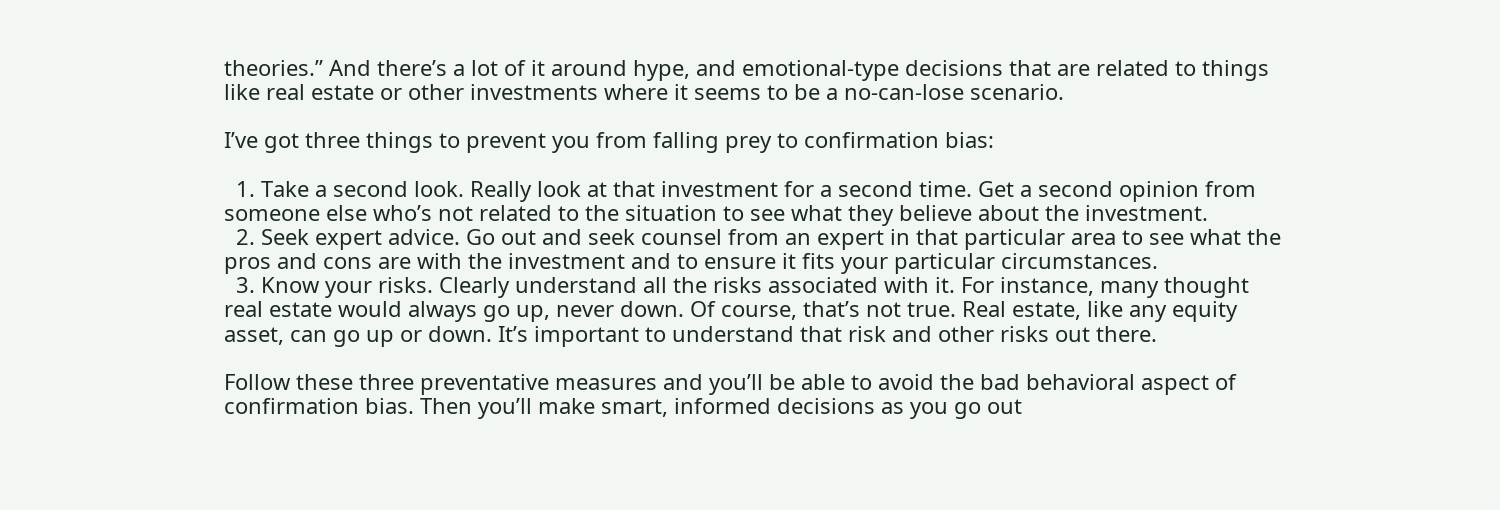theories.” And there’s a lot of it around hype, and emotional-type decisions that are related to things like real estate or other investments where it seems to be a no-can-lose scenario.

I’ve got three things to prevent you from falling prey to confirmation bias:

  1. Take a second look. Really look at that investment for a second time. Get a second opinion from someone else who’s not related to the situation to see what they believe about the investment.
  2. Seek expert advice. Go out and seek counsel from an expert in that particular area to see what the pros and cons are with the investment and to ensure it fits your particular circumstances.
  3. Know your risks. Clearly understand all the risks associated with it. For instance, many thought real estate would always go up, never down. Of course, that’s not true. Real estate, like any equity asset, can go up or down. It’s important to understand that risk and other risks out there.

Follow these three preventative measures and you’ll be able to avoid the bad behavioral aspect of confirmation bias. Then you’ll make smart, informed decisions as you go out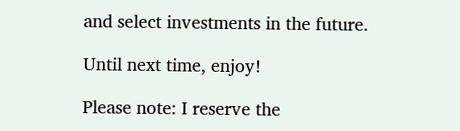and select investments in the future.

Until next time, enjoy!

Please note: I reserve the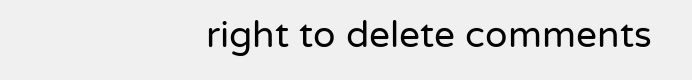right to delete comments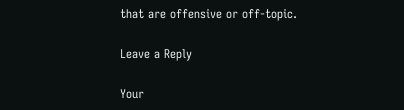that are offensive or off-topic.

Leave a Reply

Your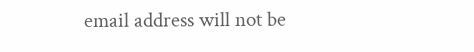email address will not be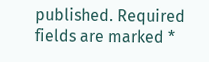published. Required fields are marked *